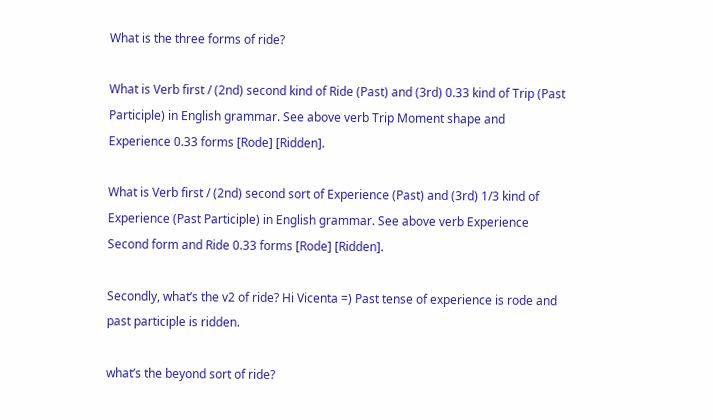What is the three forms of ride?

What is Verb first / (2nd) second kind of Ride (Past) and (3rd) 0.33 kind of Trip (Past Participle) in English grammar. See above verb Trip Moment shape and Experience 0.33 forms [Rode] [Ridden].

What is Verb first / (2nd) second sort of Experience (Past) and (3rd) 1/3 kind of Experience (Past Participle) in English grammar. See above verb Experience Second form and Ride 0.33 forms [Rode] [Ridden].

Secondly, what’s the v2 of ride? Hi Vicenta =) Past tense of experience is rode and past participle is ridden.

what’s the beyond sort of ride?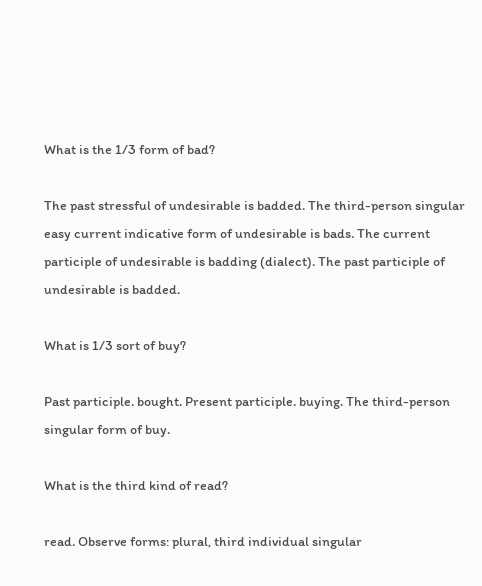What is the 1/3 form of bad?

The past stressful of undesirable is badded. The third-person singular easy current indicative form of undesirable is bads. The current participle of undesirable is badding (dialect). The past participle of undesirable is badded.

What is 1/3 sort of buy?

Past participle. bought. Present participle. buying. The third-person singular form of buy.

What is the third kind of read?

read. Observe forms: plural, third individual singular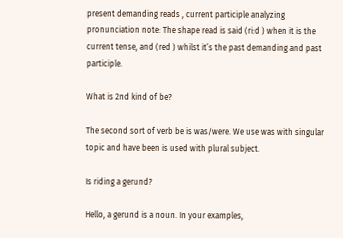present demanding reads , current participle analyzing pronunciation note: The shape read is said (riːd ) when it is the current tense, and (red ) whilst it’s the past demanding and past participle.

What is 2nd kind of be?

The second sort of verb be is was/were. We use was with singular topic and have been is used with plural subject.

Is riding a gerund?

Hello, a gerund is a noun. In your examples,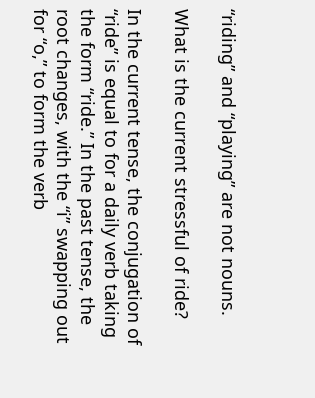“riding” and “playing” are not nouns.

What is the current stressful of ride?

In the current tense, the conjugation of “ride” is equal to for a daily verb taking the form “ride.” In the past tense, the root changes, with the “i” swapping out for “o,” to form the verb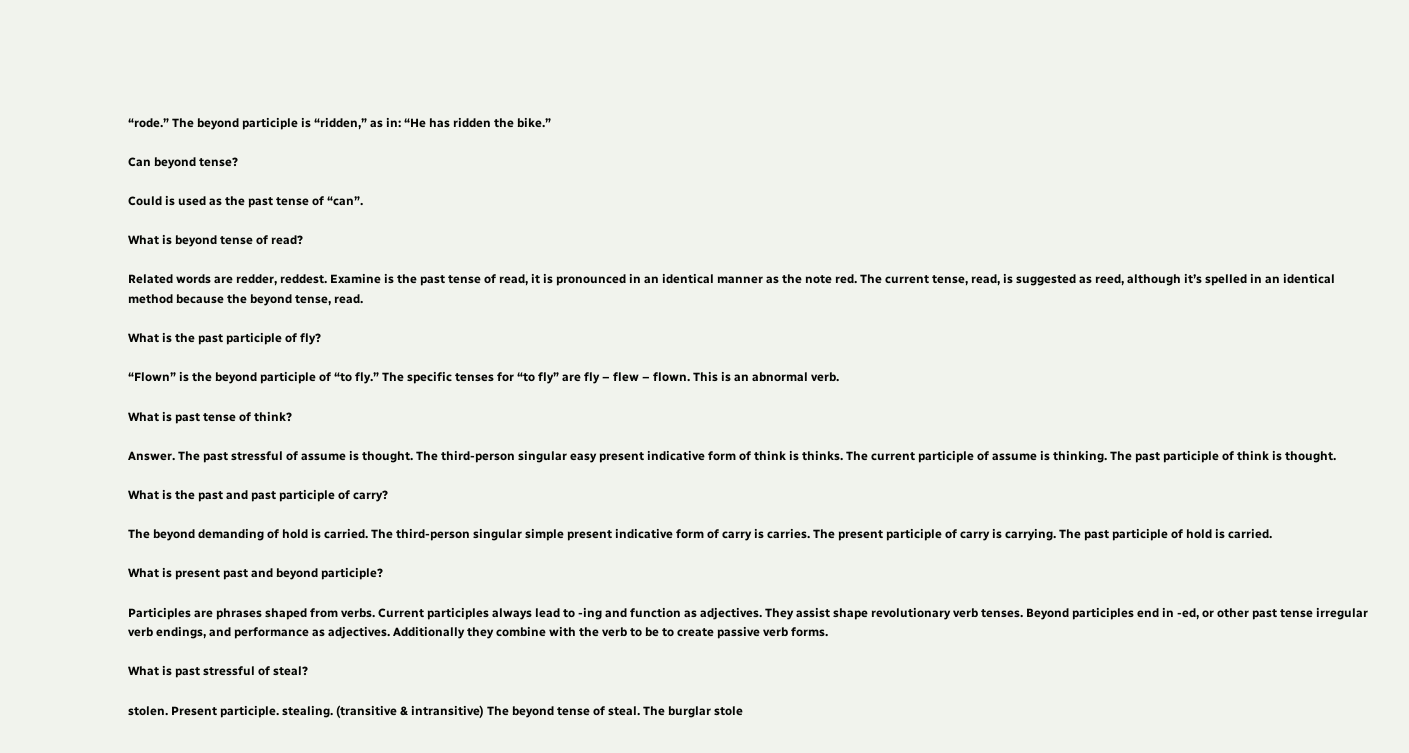“rode.” The beyond participle is “ridden,” as in: “He has ridden the bike.”

Can beyond tense?

Could is used as the past tense of “can”.

What is beyond tense of read?

Related words are redder, reddest. Examine is the past tense of read, it is pronounced in an identical manner as the note red. The current tense, read, is suggested as reed, although it’s spelled in an identical method because the beyond tense, read.

What is the past participle of fly?

“Flown” is the beyond participle of “to fly.” The specific tenses for “to fly” are fly – flew – flown. This is an abnormal verb.

What is past tense of think?

Answer. The past stressful of assume is thought. The third-person singular easy present indicative form of think is thinks. The current participle of assume is thinking. The past participle of think is thought.

What is the past and past participle of carry?

The beyond demanding of hold is carried. The third-person singular simple present indicative form of carry is carries. The present participle of carry is carrying. The past participle of hold is carried.

What is present past and beyond participle?

Participles are phrases shaped from verbs. Current participles always lead to -ing and function as adjectives. They assist shape revolutionary verb tenses. Beyond participles end in -ed, or other past tense irregular verb endings, and performance as adjectives. Additionally they combine with the verb to be to create passive verb forms.

What is past stressful of steal?

stolen. Present participle. stealing. (transitive & intransitive) The beyond tense of steal. The burglar stole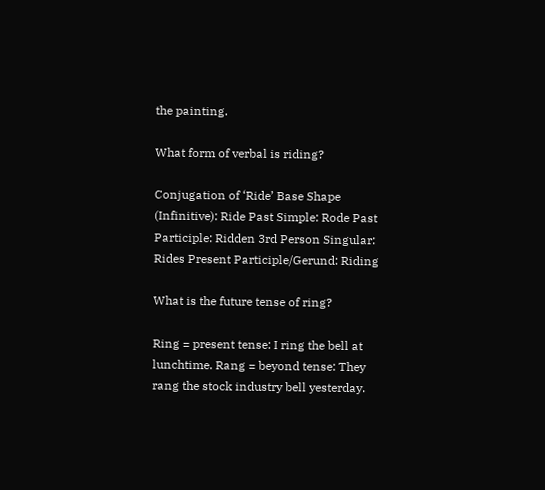the painting.

What form of verbal is riding?

Conjugation of ‘Ride’ Base Shape (Infinitive): Ride Past Simple: Rode Past Participle: Ridden 3rd Person Singular: Rides Present Participle/Gerund: Riding

What is the future tense of ring?

Ring = present tense: I ring the bell at lunchtime. Rang = beyond tense: They rang the stock industry bell yesterday.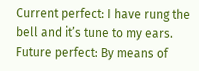Current perfect: I have rung the bell and it’s tune to my ears. Future perfect: By means of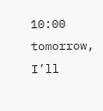10:00 tomorrow, I’ll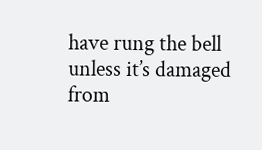have rung the bell unless it’s damaged from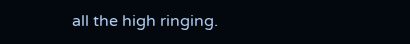all the high ringing.